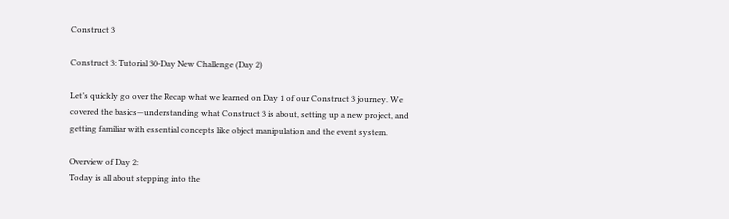Construct 3

Construct 3: Tutorial 30-Day New Challenge (Day 2)

Let’s quickly go over the Recap what we learned on Day 1 of our Construct 3 journey. We covered the basics—understanding what Construct 3 is about, setting up a new project, and getting familiar with essential concepts like object manipulation and the event system.

Overview of Day 2:
Today is all about stepping into the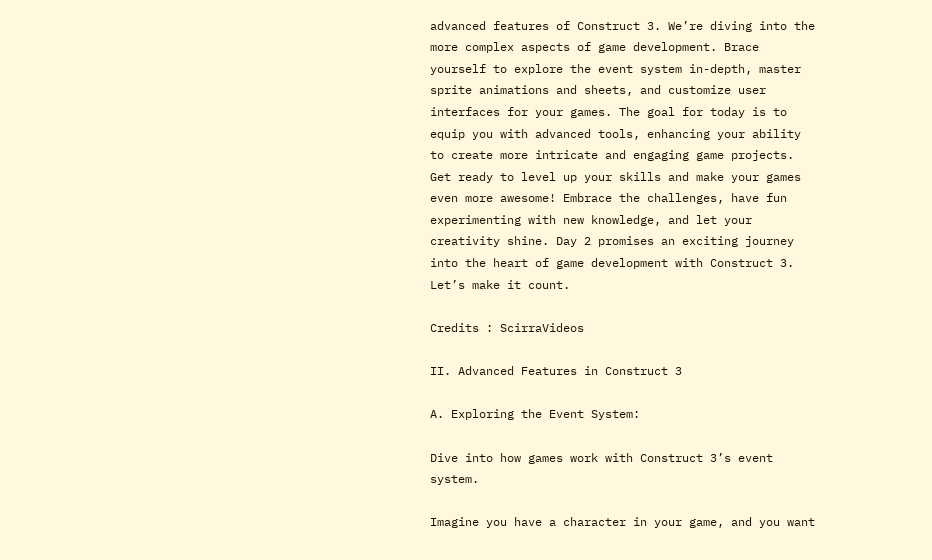advanced features of Construct 3. We’re diving into the more complex aspects of game development. Brace yourself to explore the event system in-depth, master sprite animations and sheets, and customize user interfaces for your games. The goal for today is to equip you with advanced tools, enhancing your ability to create more intricate and engaging game projects. Get ready to level up your skills and make your games even more awesome! Embrace the challenges, have fun experimenting with new knowledge, and let your creativity shine. Day 2 promises an exciting journey into the heart of game development with Construct 3. Let’s make it count.

Credits : ScirraVideos

II. Advanced Features in Construct 3

A. Exploring the Event System:

Dive into how games work with Construct 3’s event system.

Imagine you have a character in your game, and you want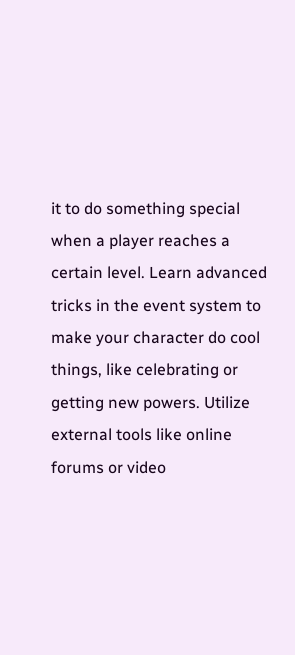it to do something special when a player reaches a certain level. Learn advanced tricks in the event system to make your character do cool things, like celebrating or getting new powers. Utilize external tools like online forums or video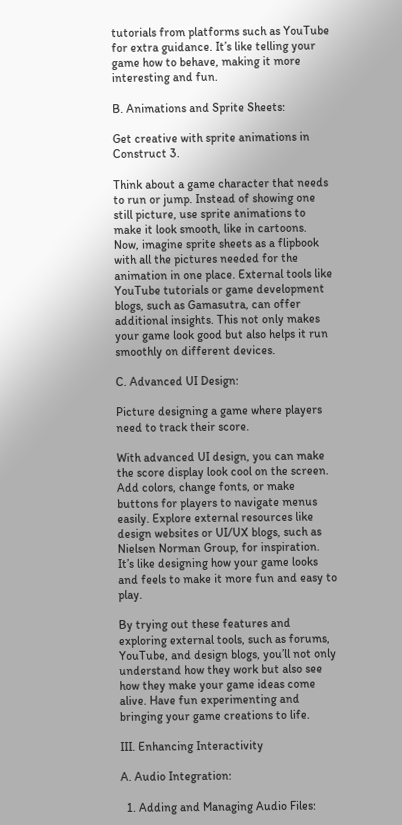tutorials from platforms such as YouTube for extra guidance. It’s like telling your game how to behave, making it more interesting and fun.

B. Animations and Sprite Sheets:

Get creative with sprite animations in Construct 3.

Think about a game character that needs to run or jump. Instead of showing one still picture, use sprite animations to make it look smooth, like in cartoons. Now, imagine sprite sheets as a flipbook with all the pictures needed for the animation in one place. External tools like YouTube tutorials or game development blogs, such as Gamasutra, can offer additional insights. This not only makes your game look good but also helps it run smoothly on different devices.

C. Advanced UI Design:

Picture designing a game where players need to track their score.

With advanced UI design, you can make the score display look cool on the screen. Add colors, change fonts, or make buttons for players to navigate menus easily. Explore external resources like design websites or UI/UX blogs, such as Nielsen Norman Group, for inspiration. It’s like designing how your game looks and feels to make it more fun and easy to play.

By trying out these features and exploring external tools, such as forums, YouTube, and design blogs, you’ll not only understand how they work but also see how they make your game ideas come alive. Have fun experimenting and bringing your game creations to life.

III. Enhancing Interactivity

A. Audio Integration:

  1. Adding and Managing Audio Files: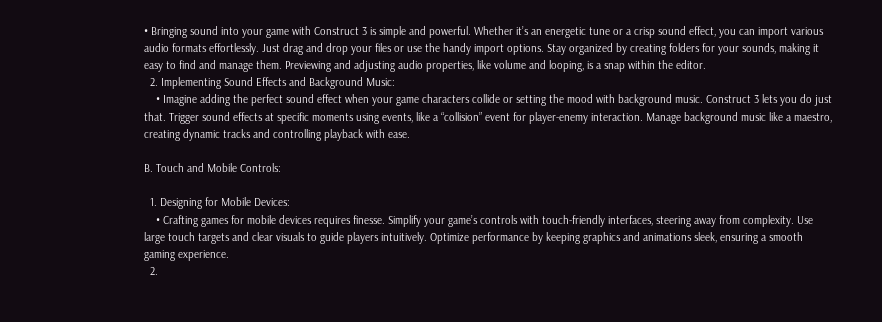• Bringing sound into your game with Construct 3 is simple and powerful. Whether it’s an energetic tune or a crisp sound effect, you can import various audio formats effortlessly. Just drag and drop your files or use the handy import options. Stay organized by creating folders for your sounds, making it easy to find and manage them. Previewing and adjusting audio properties, like volume and looping, is a snap within the editor.
  2. Implementing Sound Effects and Background Music:
    • Imagine adding the perfect sound effect when your game characters collide or setting the mood with background music. Construct 3 lets you do just that. Trigger sound effects at specific moments using events, like a “collision” event for player-enemy interaction. Manage background music like a maestro, creating dynamic tracks and controlling playback with ease.

B. Touch and Mobile Controls:

  1. Designing for Mobile Devices:
    • Crafting games for mobile devices requires finesse. Simplify your game’s controls with touch-friendly interfaces, steering away from complexity. Use large touch targets and clear visuals to guide players intuitively. Optimize performance by keeping graphics and animations sleek, ensuring a smooth gaming experience.
  2.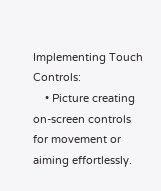Implementing Touch Controls:
    • Picture creating on-screen controls for movement or aiming effortlessly.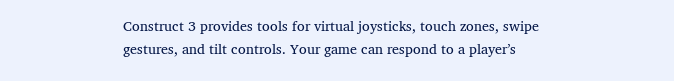Construct 3 provides tools for virtual joysticks, touch zones, swipe gestures, and tilt controls. Your game can respond to a player’s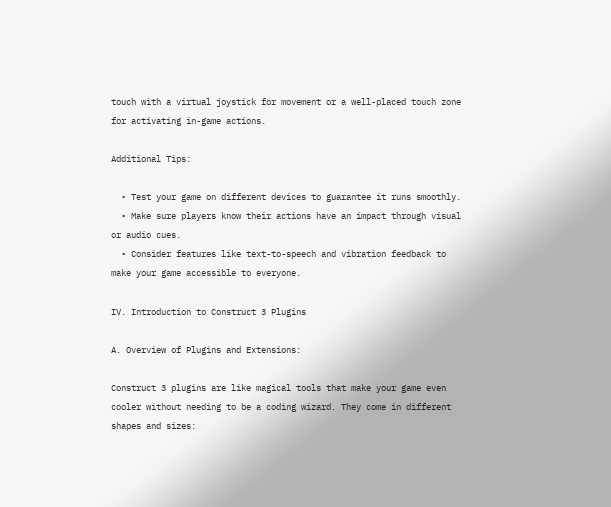touch with a virtual joystick for movement or a well-placed touch zone for activating in-game actions.

Additional Tips:

  • Test your game on different devices to guarantee it runs smoothly.
  • Make sure players know their actions have an impact through visual or audio cues.
  • Consider features like text-to-speech and vibration feedback to make your game accessible to everyone.

IV. Introduction to Construct 3 Plugins

A. Overview of Plugins and Extensions:

Construct 3 plugins are like magical tools that make your game even cooler without needing to be a coding wizard. They come in different shapes and sizes: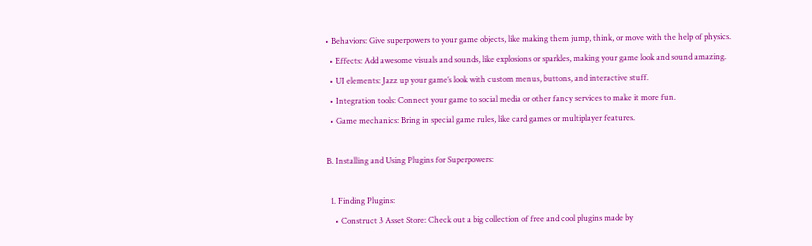• Behaviors: Give superpowers to your game objects, like making them jump, think, or move with the help of physics.
  • Effects: Add awesome visuals and sounds, like explosions or sparkles, making your game look and sound amazing.
  • UI elements: Jazz up your game’s look with custom menus, buttons, and interactive stuff.
  • Integration tools: Connect your game to social media or other fancy services to make it more fun.
  • Game mechanics: Bring in special game rules, like card games or multiplayer features.

B. Installing and Using Plugins for Superpowers:

  1. Finding Plugins:
    • Construct 3 Asset Store: Check out a big collection of free and cool plugins made by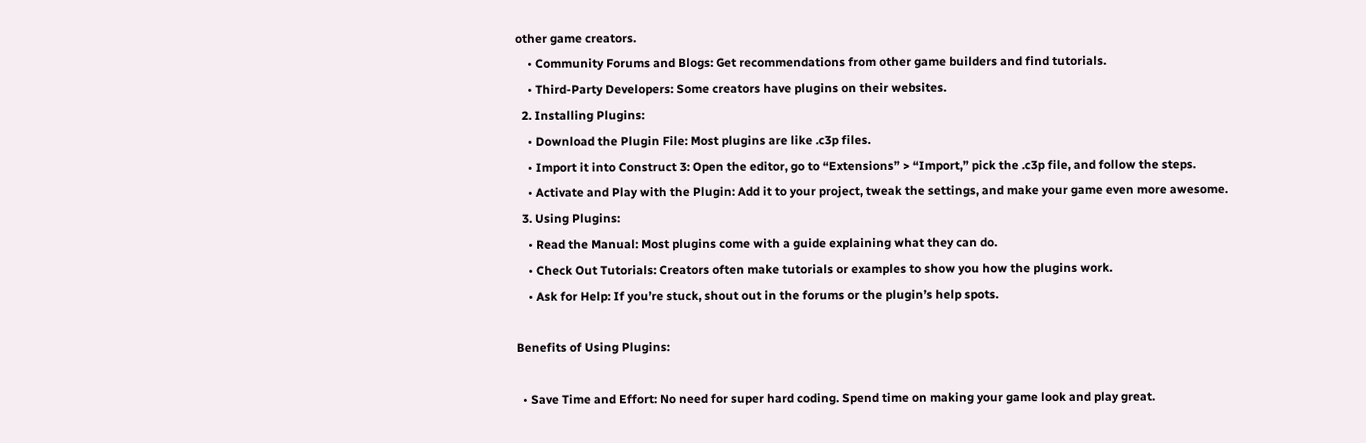other game creators.
    • Community Forums and Blogs: Get recommendations from other game builders and find tutorials.
    • Third-Party Developers: Some creators have plugins on their websites.
  2. Installing Plugins:
    • Download the Plugin File: Most plugins are like .c3p files.
    • Import it into Construct 3: Open the editor, go to “Extensions” > “Import,” pick the .c3p file, and follow the steps.
    • Activate and Play with the Plugin: Add it to your project, tweak the settings, and make your game even more awesome.
  3. Using Plugins:
    • Read the Manual: Most plugins come with a guide explaining what they can do.
    • Check Out Tutorials: Creators often make tutorials or examples to show you how the plugins work.
    • Ask for Help: If you’re stuck, shout out in the forums or the plugin’s help spots.

Benefits of Using Plugins:

  • Save Time and Effort: No need for super hard coding. Spend time on making your game look and play great.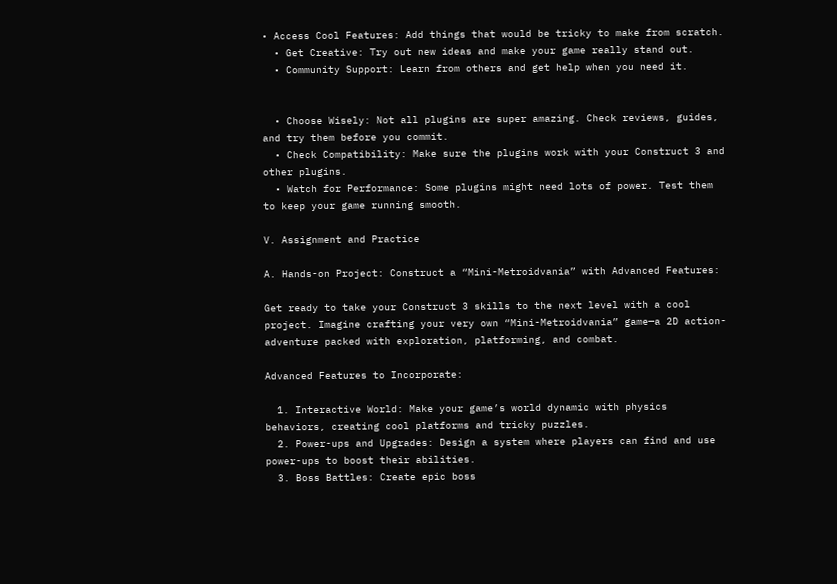• Access Cool Features: Add things that would be tricky to make from scratch.
  • Get Creative: Try out new ideas and make your game really stand out.
  • Community Support: Learn from others and get help when you need it.


  • Choose Wisely: Not all plugins are super amazing. Check reviews, guides, and try them before you commit.
  • Check Compatibility: Make sure the plugins work with your Construct 3 and other plugins.
  • Watch for Performance: Some plugins might need lots of power. Test them to keep your game running smooth.

V. Assignment and Practice

A. Hands-on Project: Construct a “Mini-Metroidvania” with Advanced Features:

Get ready to take your Construct 3 skills to the next level with a cool project. Imagine crafting your very own “Mini-Metroidvania” game—a 2D action-adventure packed with exploration, platforming, and combat.

Advanced Features to Incorporate:

  1. Interactive World: Make your game’s world dynamic with physics behaviors, creating cool platforms and tricky puzzles.
  2. Power-ups and Upgrades: Design a system where players can find and use power-ups to boost their abilities.
  3. Boss Battles: Create epic boss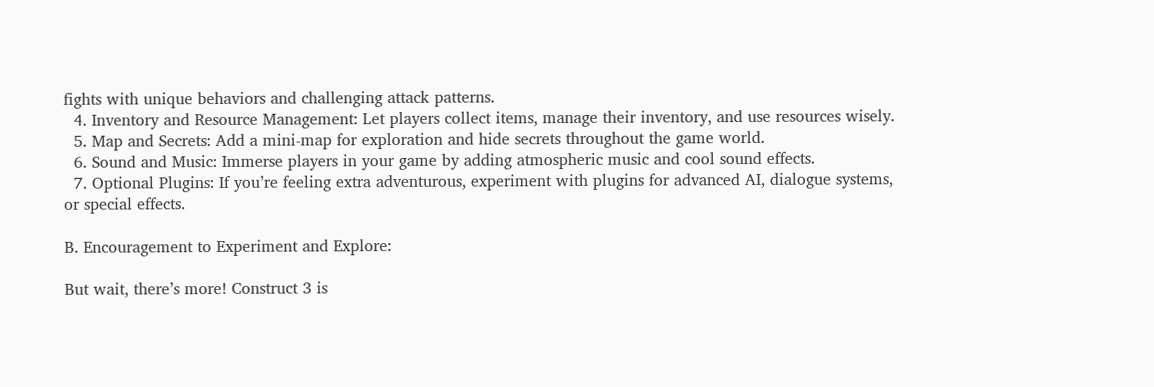fights with unique behaviors and challenging attack patterns.
  4. Inventory and Resource Management: Let players collect items, manage their inventory, and use resources wisely.
  5. Map and Secrets: Add a mini-map for exploration and hide secrets throughout the game world.
  6. Sound and Music: Immerse players in your game by adding atmospheric music and cool sound effects.
  7. Optional Plugins: If you’re feeling extra adventurous, experiment with plugins for advanced AI, dialogue systems, or special effects.

B. Encouragement to Experiment and Explore:

But wait, there’s more! Construct 3 is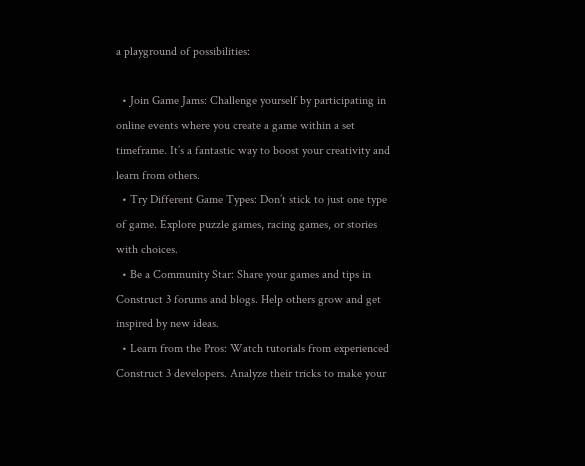a playground of possibilities:

  • Join Game Jams: Challenge yourself by participating in online events where you create a game within a set timeframe. It’s a fantastic way to boost your creativity and learn from others.
  • Try Different Game Types: Don’t stick to just one type of game. Explore puzzle games, racing games, or stories with choices.
  • Be a Community Star: Share your games and tips in Construct 3 forums and blogs. Help others grow and get inspired by new ideas.
  • Learn from the Pros: Watch tutorials from experienced Construct 3 developers. Analyze their tricks to make your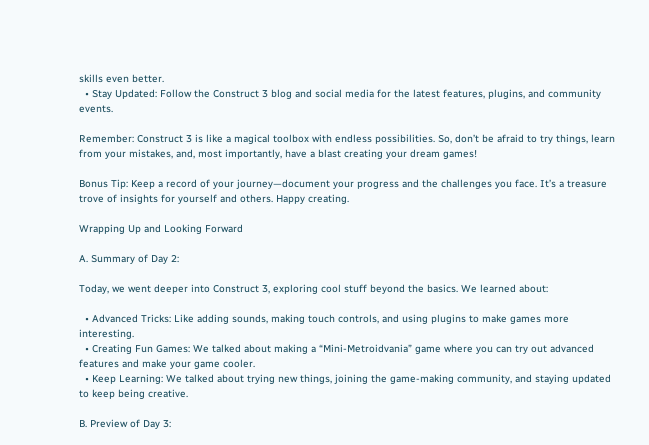skills even better.
  • Stay Updated: Follow the Construct 3 blog and social media for the latest features, plugins, and community events.

Remember: Construct 3 is like a magical toolbox with endless possibilities. So, don’t be afraid to try things, learn from your mistakes, and, most importantly, have a blast creating your dream games!

Bonus Tip: Keep a record of your journey—document your progress and the challenges you face. It’s a treasure trove of insights for yourself and others. Happy creating.

Wrapping Up and Looking Forward

A. Summary of Day 2:

Today, we went deeper into Construct 3, exploring cool stuff beyond the basics. We learned about:

  • Advanced Tricks: Like adding sounds, making touch controls, and using plugins to make games more interesting.
  • Creating Fun Games: We talked about making a “Mini-Metroidvania” game where you can try out advanced features and make your game cooler.
  • Keep Learning: We talked about trying new things, joining the game-making community, and staying updated to keep being creative.

B. Preview of Day 3: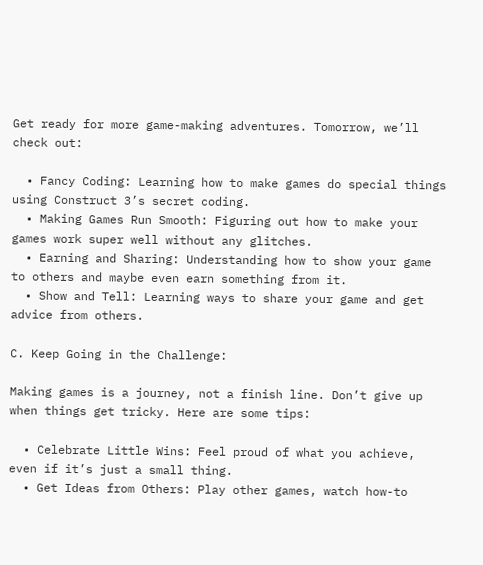Get ready for more game-making adventures. Tomorrow, we’ll check out:

  • Fancy Coding: Learning how to make games do special things using Construct 3’s secret coding.
  • Making Games Run Smooth: Figuring out how to make your games work super well without any glitches.
  • Earning and Sharing: Understanding how to show your game to others and maybe even earn something from it.
  • Show and Tell: Learning ways to share your game and get advice from others.

C. Keep Going in the Challenge:

Making games is a journey, not a finish line. Don’t give up when things get tricky. Here are some tips:

  • Celebrate Little Wins: Feel proud of what you achieve, even if it’s just a small thing.
  • Get Ideas from Others: Play other games, watch how-to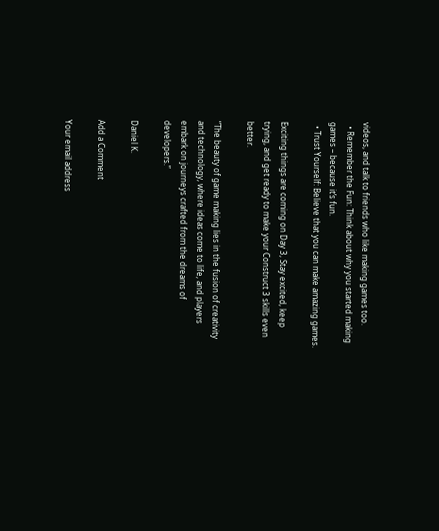videos, and talk to friends who like making games too.
  • Remember the Fun: Think about why you started making games – because it’s fun.
  • Trust Yourself: Believe that you can make amazing games.

Exciting things are coming on Day 3, Stay excited, keep trying, and get ready to make your Construct 3 skills even better.

“The beauty of game making lies in the fusion of creativity and technology, where ideas come to life, and players embark on journeys crafted from the dreams of developers.”

Daniel K.

Add a Comment

Your email address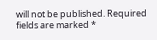will not be published. Required fields are marked *